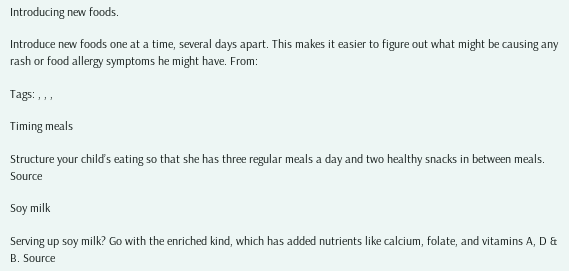Introducing new foods.

Introduce new foods one at a time, several days apart. This makes it easier to figure out what might be causing any rash or food allergy symptoms he might have. From:

Tags: , , ,

Timing meals

Structure your child’s eating so that she has three regular meals a day and two healthy snacks in between meals. Source

Soy milk

Serving up soy milk? Go with the enriched kind, which has added nutrients like calcium, folate, and vitamins A, D & B. Source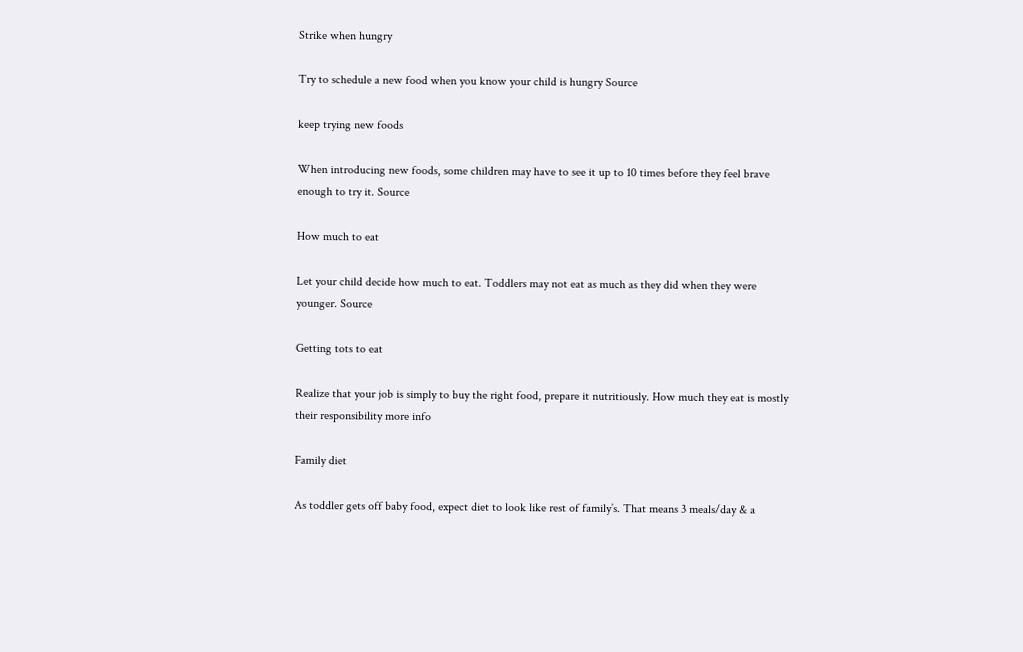Strike when hungry

Try to schedule a new food when you know your child is hungry Source

keep trying new foods

When introducing new foods, some children may have to see it up to 10 times before they feel brave enough to try it. Source

How much to eat

Let your child decide how much to eat. Toddlers may not eat as much as they did when they were younger. Source

Getting tots to eat

Realize that your job is simply to buy the right food, prepare it nutritiously. How much they eat is mostly their responsibility more info

Family diet

As toddler gets off baby food, expect diet to look like rest of family’s. That means 3 meals/day & a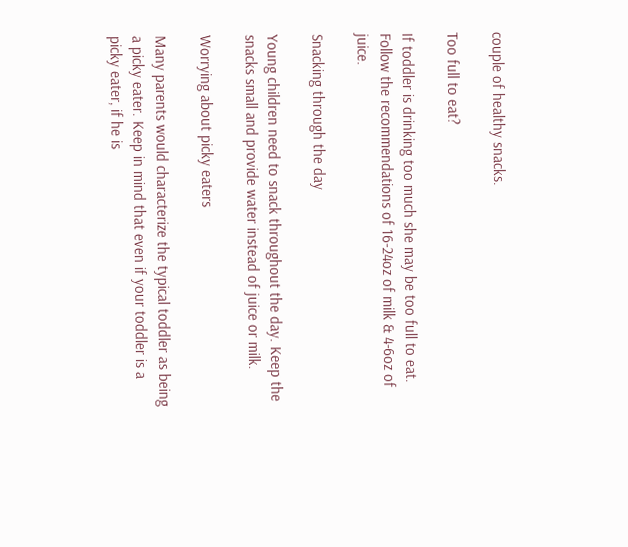couple of healthy snacks.

Too full to eat?

If toddler is drinking too much she may be too full to eat. Follow the recommendations of 16-24oz of milk & 4-6oz of juice.

Snacking through the day

Young children need to snack throughout the day. Keep the snacks small and provide water instead of juice or milk.

Worrying about picky eaters

Many parents would characterize the typical toddler as being a picky eater. Keep in mind that even if your toddler is a picky eater, if he is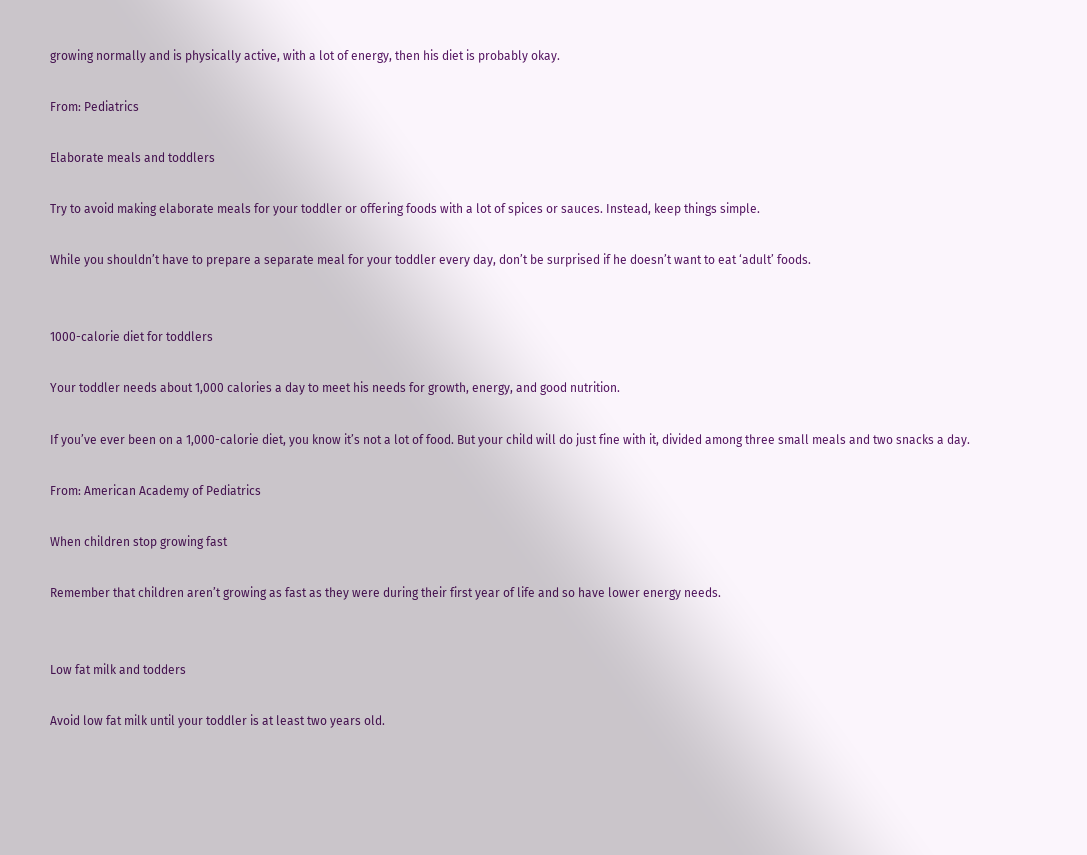growing normally and is physically active, with a lot of energy, then his diet is probably okay.

From: Pediatrics

Elaborate meals and toddlers

Try to avoid making elaborate meals for your toddler or offering foods with a lot of spices or sauces. Instead, keep things simple.

While you shouldn’t have to prepare a separate meal for your toddler every day, don’t be surprised if he doesn’t want to eat ‘adult’ foods.


1000-calorie diet for toddlers

Your toddler needs about 1,000 calories a day to meet his needs for growth, energy, and good nutrition.

If you’ve ever been on a 1,000-calorie diet, you know it’s not a lot of food. But your child will do just fine with it, divided among three small meals and two snacks a day.

From: American Academy of Pediatrics

When children stop growing fast

Remember that children aren’t growing as fast as they were during their first year of life and so have lower energy needs.


Low fat milk and todders

Avoid low fat milk until your toddler is at least two years old.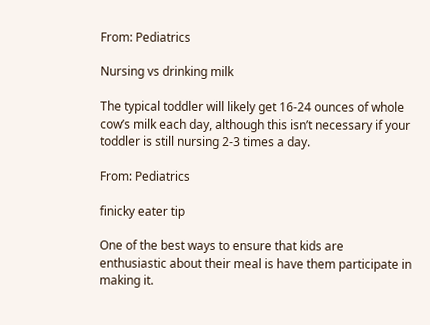From: Pediatrics

Nursing vs drinking milk

The typical toddler will likely get 16-24 ounces of whole cow’s milk each day, although this isn’t necessary if your toddler is still nursing 2-3 times a day.

From: Pediatrics

finicky eater tip

One of the best ways to ensure that kids are enthusiastic about their meal is have them participate in making it.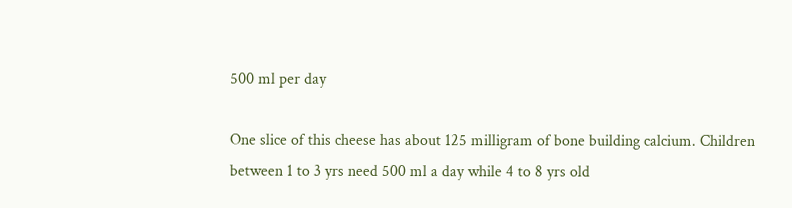500 ml per day

One slice of this cheese has about 125 milligram of bone building calcium. Children between 1 to 3 yrs need 500 ml a day while 4 to 8 yrs old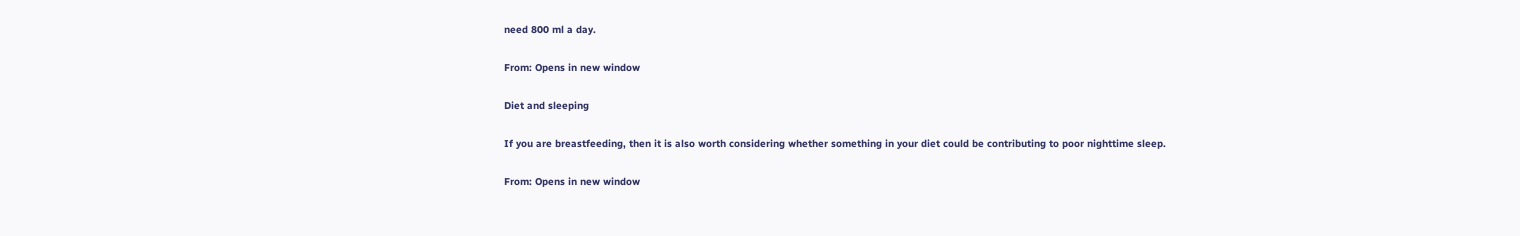need 800 ml a day.

From: Opens in new window

Diet and sleeping

If you are breastfeeding, then it is also worth considering whether something in your diet could be contributing to poor nighttime sleep.

From: Opens in new window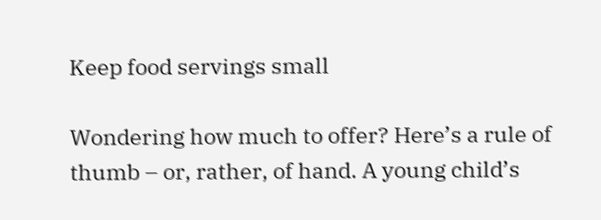Keep food servings small

Wondering how much to offer? Here’s a rule of thumb – or, rather, of hand. A young child’s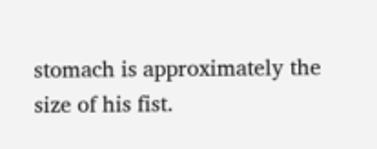stomach is approximately the size of his fist.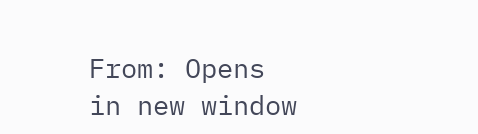From: Opens in new window